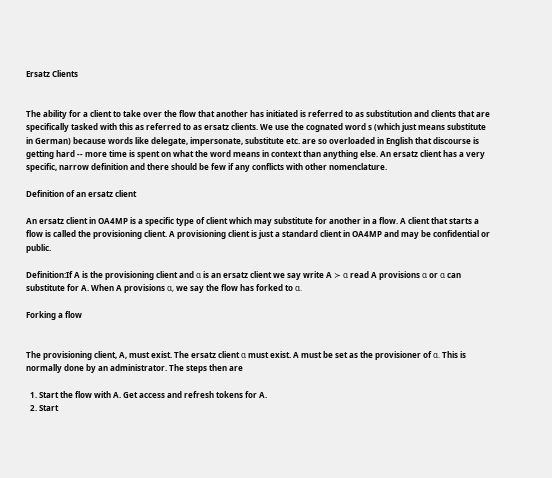Ersatz Clients


The ability for a client to take over the flow that another has initiated is referred to as substitution and clients that are specifically tasked with this as referred to as ersatz clients. We use the cognated word s (which just means substitute in German) because words like delegate, impersonate, substitute etc. are so overloaded in English that discourse is getting hard -- more time is spent on what the word means in context than anything else. An ersatz client has a very specific, narrow definition and there should be few if any conflicts with other nomenclature.

Definition of an ersatz client

An ersatz client in OA4MP is a specific type of client which may substitute for another in a flow. A client that starts a flow is called the provisioning client. A provisioning client is just a standard client in OA4MP and may be confidential or public.

Definition:If A is the provisioning client and α is an ersatz client we say write A ≻ α read A provisions α or α can substitute for A. When A provisions α, we say the flow has forked to α.

Forking a flow


The provisioning client, A, must exist. The ersatz client α must exist. A must be set as the provisioner of α. This is normally done by an administrator. The steps then are

  1. Start the flow with A. Get access and refresh tokens for A.
  2. Start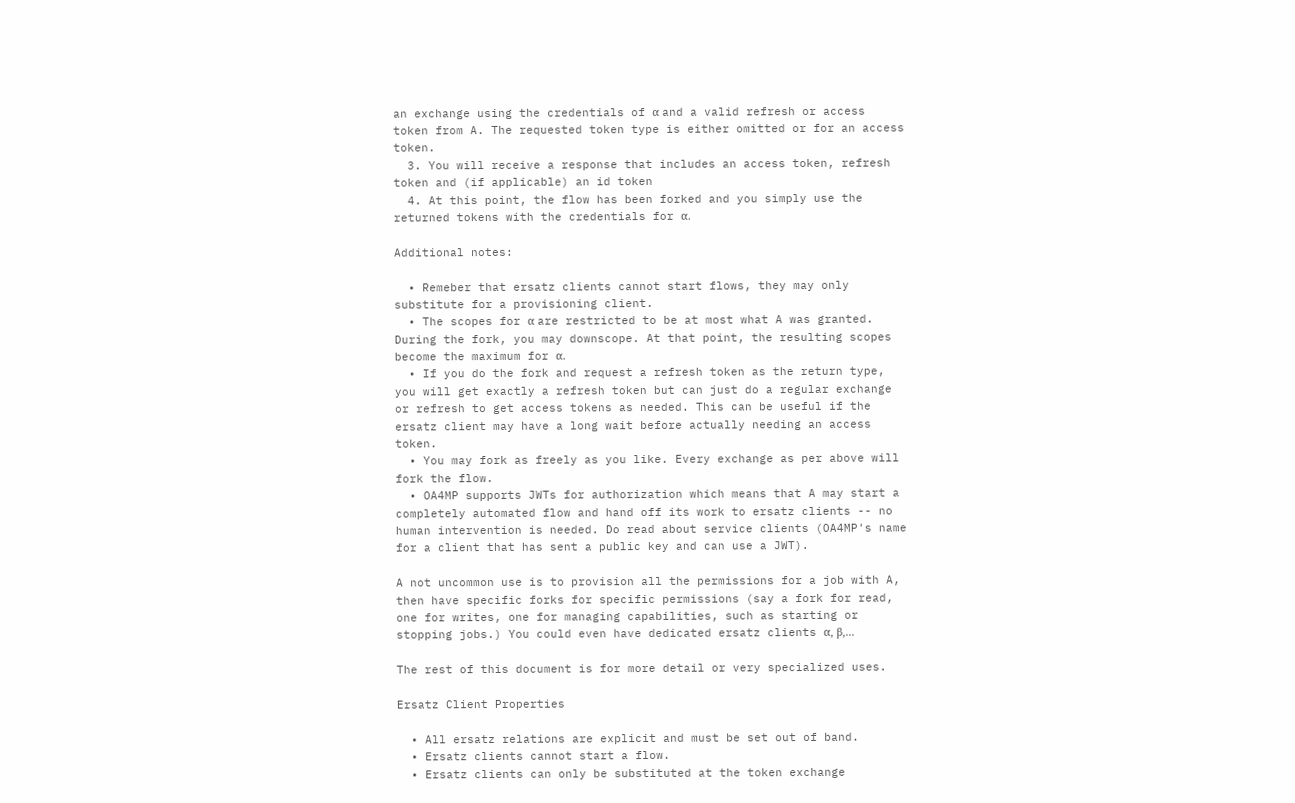an exchange using the credentials of α and a valid refresh or access token from A. The requested token type is either omitted or for an access token.
  3. You will receive a response that includes an access token, refresh token and (if applicable) an id token
  4. At this point, the flow has been forked and you simply use the returned tokens with the credentials for α.

Additional notes:

  • Remeber that ersatz clients cannot start flows, they may only substitute for a provisioning client.
  • The scopes for α are restricted to be at most what A was granted. During the fork, you may downscope. At that point, the resulting scopes become the maximum for α.
  • If you do the fork and request a refresh token as the return type, you will get exactly a refresh token but can just do a regular exchange or refresh to get access tokens as needed. This can be useful if the ersatz client may have a long wait before actually needing an access token.
  • You may fork as freely as you like. Every exchange as per above will fork the flow.
  • OA4MP supports JWTs for authorization which means that A may start a completely automated flow and hand off its work to ersatz clients -- no human intervention is needed. Do read about service clients (OA4MP's name for a client that has sent a public key and can use a JWT).

A not uncommon use is to provision all the permissions for a job with A, then have specific forks for specific permissions (say a fork for read, one for writes, one for managing capabilities, such as starting or stopping jobs.) You could even have dedicated ersatz clients α, β,...

The rest of this document is for more detail or very specialized uses.

Ersatz Client Properties

  • All ersatz relations are explicit and must be set out of band.
  • Ersatz clients cannot start a flow.
  • Ersatz clients can only be substituted at the token exchange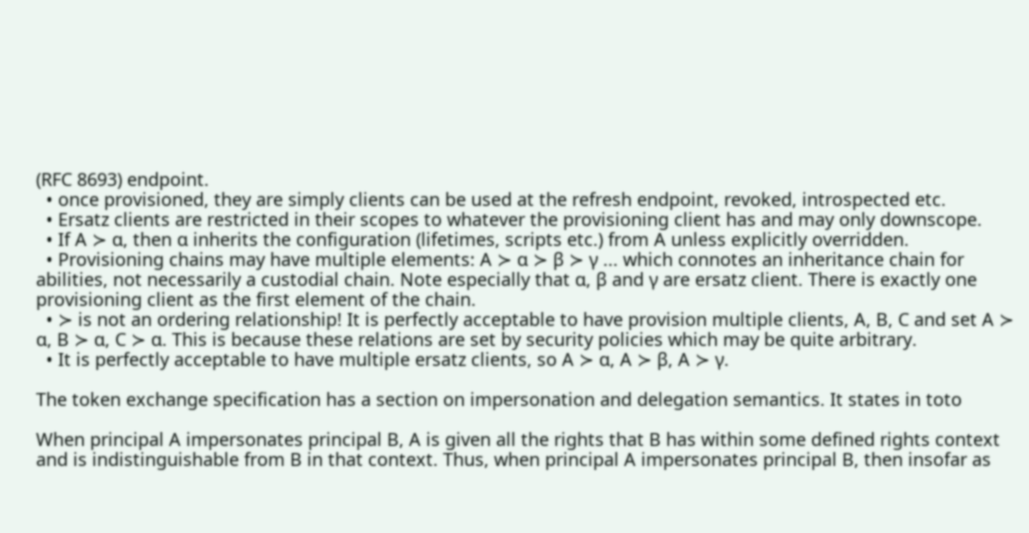(RFC 8693) endpoint.
  • once provisioned, they are simply clients can be used at the refresh endpoint, revoked, introspected etc.
  • Ersatz clients are restricted in their scopes to whatever the provisioning client has and may only downscope.
  • If A ≻ α, then α inherits the configuration (lifetimes, scripts etc.) from A unless explicitly overridden.
  • Provisioning chains may have multiple elements: A ≻ α ≻ β ≻ γ ... which connotes an inheritance chain for abilities, not necessarily a custodial chain. Note especially that α, β and γ are ersatz client. There is exactly one provisioning client as the first element of the chain.
  • ≻ is not an ordering relationship! It is perfectly acceptable to have provision multiple clients, A, B, C and set A ≻ α, B ≻ α, C ≻ α. This is because these relations are set by security policies which may be quite arbitrary.
  • It is perfectly acceptable to have multiple ersatz clients, so A ≻ α, A ≻ β, A ≻ γ.

The token exchange specification has a section on impersonation and delegation semantics. It states in toto

When principal A impersonates principal B, A is given all the rights that B has within some defined rights context and is indistinguishable from B in that context. Thus, when principal A impersonates principal B, then insofar as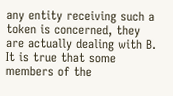any entity receiving such a token is concerned, they are actually dealing with B. It is true that some members of the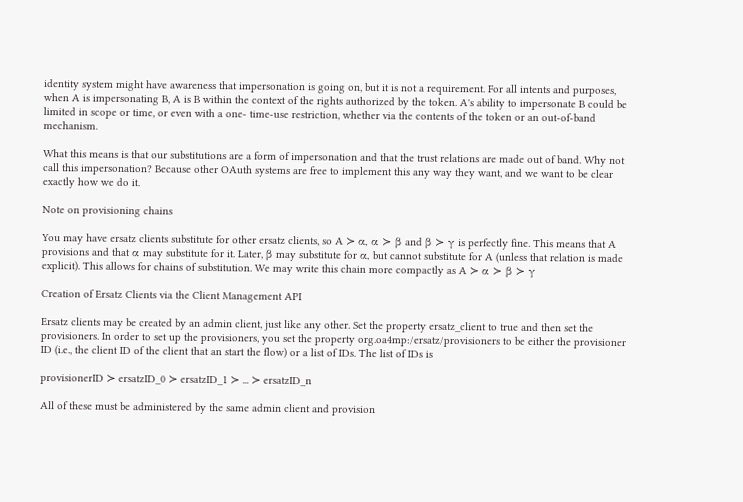identity system might have awareness that impersonation is going on, but it is not a requirement. For all intents and purposes, when A is impersonating B, A is B within the context of the rights authorized by the token. A's ability to impersonate B could be limited in scope or time, or even with a one- time-use restriction, whether via the contents of the token or an out-of-band mechanism.

What this means is that our substitutions are a form of impersonation and that the trust relations are made out of band. Why not call this impersonation? Because other OAuth systems are free to implement this any way they want, and we want to be clear exactly how we do it.

Note on provisioning chains

You may have ersatz clients substitute for other ersatz clients, so A ≻ α, α ≻ β and β ≻ γ is perfectly fine. This means that A provisions and that α may substitute for it. Later, β may substitute for α, but cannot substitute for A (unless that relation is made explicit). This allows for chains of substitution. We may write this chain more compactly as A ≻ α ≻ β ≻ γ

Creation of Ersatz Clients via the Client Management API

Ersatz clients may be created by an admin client, just like any other. Set the property ersatz_client to true and then set the provisioners. In order to set up the provisioners, you set the property org.oa4mp:/ersatz/provisioners to be either the provisioner ID (i.e., the client ID of the client that an start the flow) or a list of IDs. The list of IDs is

provisionerID ≻ ersatzID_0 ≻ ersatzID_1 ≻ ... ≻ ersatzID_n

All of these must be administered by the same admin client and provision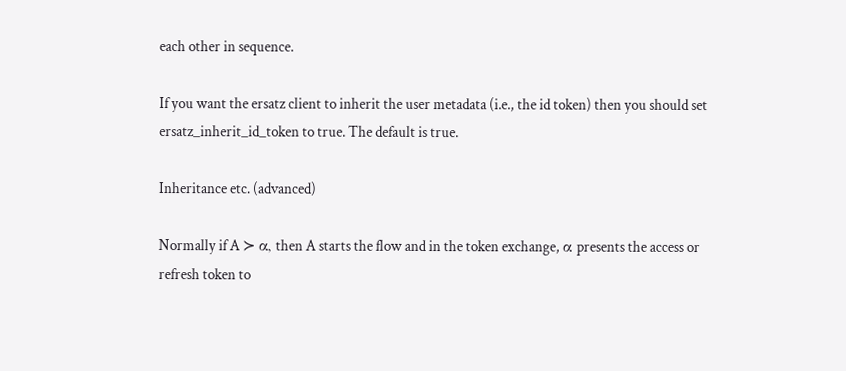each other in sequence.

If you want the ersatz client to inherit the user metadata (i.e., the id token) then you should set ersatz_inherit_id_token to true. The default is true.

Inheritance etc. (advanced)

Normally if A ≻ α, then A starts the flow and in the token exchange, α presents the access or refresh token to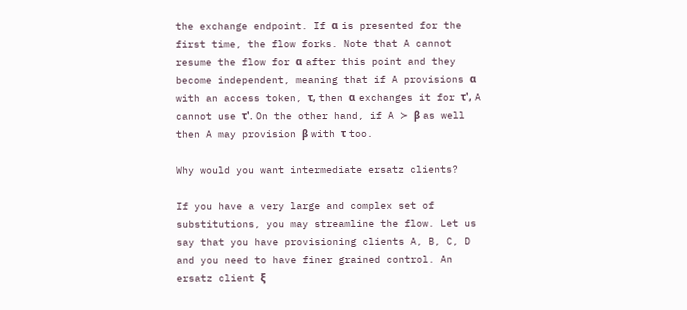the exchange endpoint. If α is presented for the first time, the flow forks. Note that A cannot resume the flow for α after this point and they become independent, meaning that if A provisions α with an access token, τ, then α exchanges it for τ', A cannot use τ'. On the other hand, if A ≻ β as well then A may provision β with τ too.

Why would you want intermediate ersatz clients?

If you have a very large and complex set of substitutions, you may streamline the flow. Let us say that you have provisioning clients A, B, C, D and you need to have finer grained control. An ersatz client ξ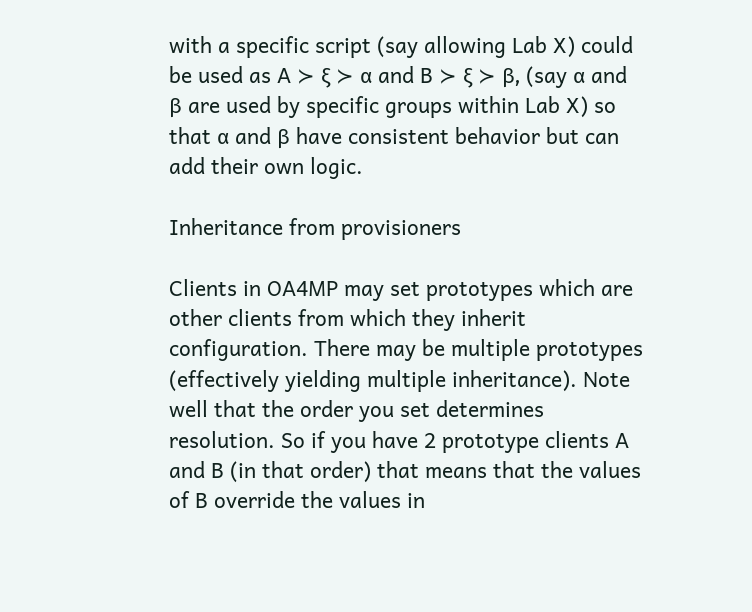with a specific script (say allowing Lab X) could be used as A ≻ ξ ≻ α and B ≻ ξ ≻ β, (say α and β are used by specific groups within Lab X) so that α and β have consistent behavior but can add their own logic.

Inheritance from provisioners

Clients in OA4MP may set prototypes which are other clients from which they inherit configuration. There may be multiple prototypes (effectively yielding multiple inheritance). Note well that the order you set determines resolution. So if you have 2 prototype clients A and B (in that order) that means that the values of B override the values in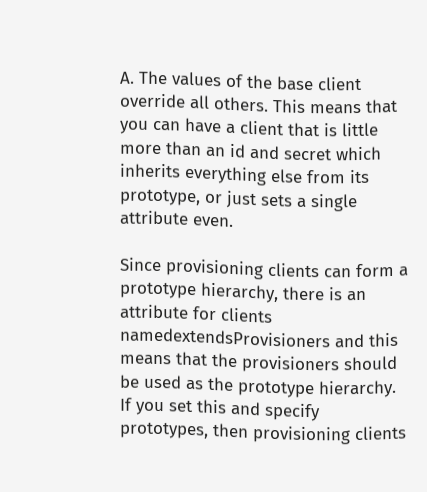A. The values of the base client override all others. This means that you can have a client that is little more than an id and secret which inherits everything else from its prototype, or just sets a single attribute even.

Since provisioning clients can form a prototype hierarchy, there is an attribute for clients namedextendsProvisioners and this means that the provisioners should be used as the prototype hierarchy. If you set this and specify prototypes, then provisioning clients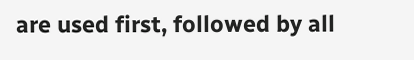are used first, followed by all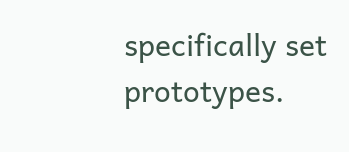specifically set prototypes.